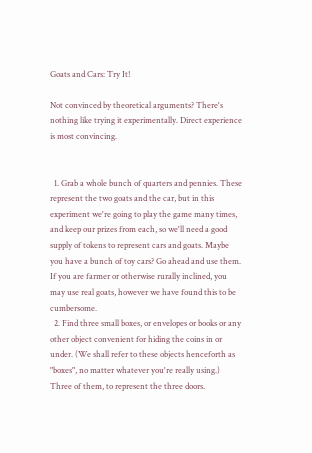Goats and Cars: Try It!

Not convinced by theoretical arguments? There's nothing like trying it experimentally. Direct experience is most convincing.


  1. Grab a whole bunch of quarters and pennies. These represent the two goats and the car, but in this experiment we're going to play the game many times, and keep our prizes from each, so we'll need a good supply of tokens to represent cars and goats. Maybe you have a bunch of toy cars? Go ahead and use them. If you are farmer or otherwise rurally inclined, you may use real goats, however we have found this to be cumbersome.
  2. Find three small boxes, or envelopes or books or any other object convenient for hiding the coins in or under. (We shall refer to these objects henceforth as "boxes", no matter whatever you're really using.) Three of them, to represent the three doors.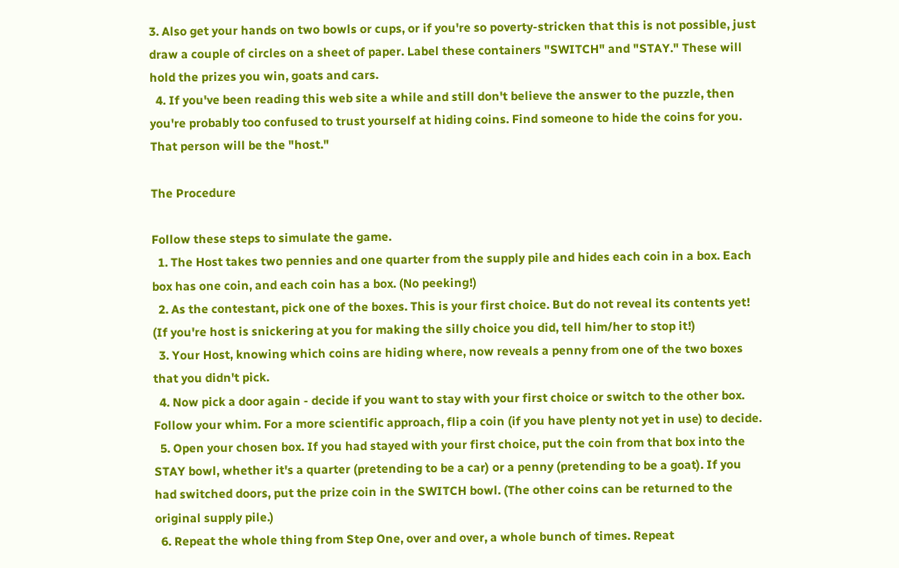3. Also get your hands on two bowls or cups, or if you're so poverty-stricken that this is not possible, just draw a couple of circles on a sheet of paper. Label these containers "SWITCH" and "STAY." These will hold the prizes you win, goats and cars.
  4. If you've been reading this web site a while and still don't believe the answer to the puzzle, then you're probably too confused to trust yourself at hiding coins. Find someone to hide the coins for you. That person will be the "host."

The Procedure

Follow these steps to simulate the game.
  1. The Host takes two pennies and one quarter from the supply pile and hides each coin in a box. Each box has one coin, and each coin has a box. (No peeking!)
  2. As the contestant, pick one of the boxes. This is your first choice. But do not reveal its contents yet! (If you're host is snickering at you for making the silly choice you did, tell him/her to stop it!)
  3. Your Host, knowing which coins are hiding where, now reveals a penny from one of the two boxes that you didn't pick.
  4. Now pick a door again - decide if you want to stay with your first choice or switch to the other box. Follow your whim. For a more scientific approach, flip a coin (if you have plenty not yet in use) to decide.
  5. Open your chosen box. If you had stayed with your first choice, put the coin from that box into the STAY bowl, whether it's a quarter (pretending to be a car) or a penny (pretending to be a goat). If you had switched doors, put the prize coin in the SWITCH bowl. (The other coins can be returned to the original supply pile.)
  6. Repeat the whole thing from Step One, over and over, a whole bunch of times. Repeat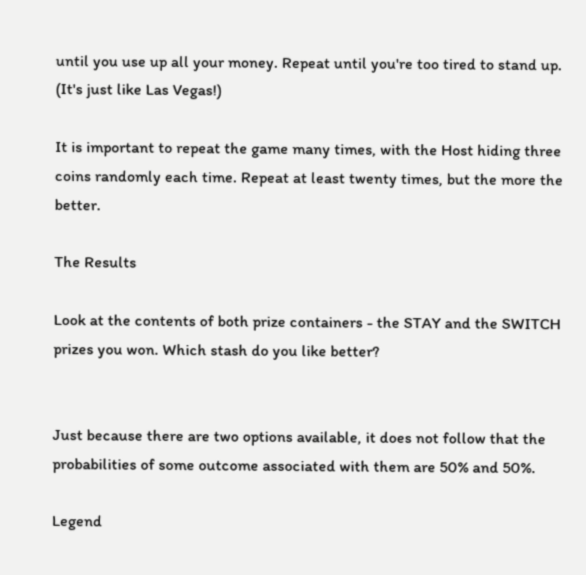until you use up all your money. Repeat until you're too tired to stand up. (It's just like Las Vegas!)

It is important to repeat the game many times, with the Host hiding three coins randomly each time. Repeat at least twenty times, but the more the better.

The Results

Look at the contents of both prize containers - the STAY and the SWITCH prizes you won. Which stash do you like better?


Just because there are two options available, it does not follow that the probabilities of some outcome associated with them are 50% and 50%.

Legend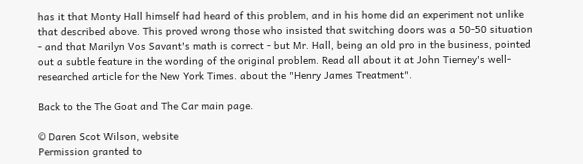has it that Monty Hall himself had heard of this problem, and in his home did an experiment not unlike that described above. This proved wrong those who insisted that switching doors was a 50-50 situation - and that Marilyn Vos Savant's math is correct - but Mr. Hall, being an old pro in the business, pointed out a subtle feature in the wording of the original problem. Read all about it at John Tierney's well-researched article for the New York Times. about the "Henry James Treatment".

Back to the The Goat and The Car main page.

© Daren Scot Wilson, website
Permission granted to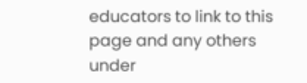educators to link to this page and any others under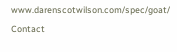www.darenscotwilson.com/spec/goat/
Contact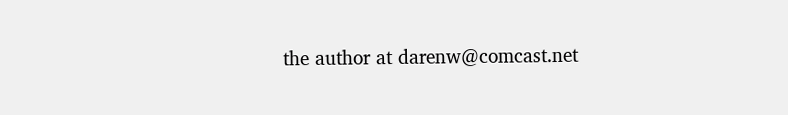the author at darenw@comcast.net